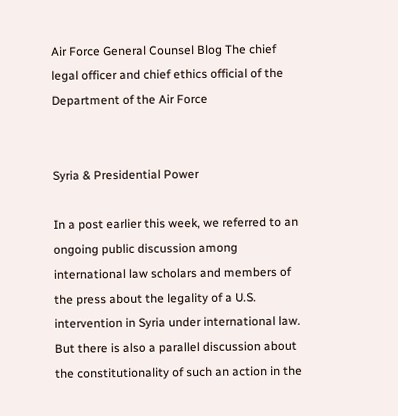Air Force General Counsel Blog The chief legal officer and chief ethics official of the Department of the Air Force


Syria & Presidential Power

In a post earlier this week, we referred to an ongoing public discussion among international law scholars and members of the press about the legality of a U.S. intervention in Syria under international law. But there is also a parallel discussion about the constitutionality of such an action in the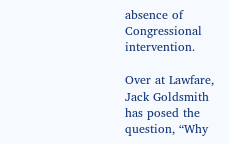absence of Congressional intervention.

Over at Lawfare, Jack Goldsmith has posed the question, “Why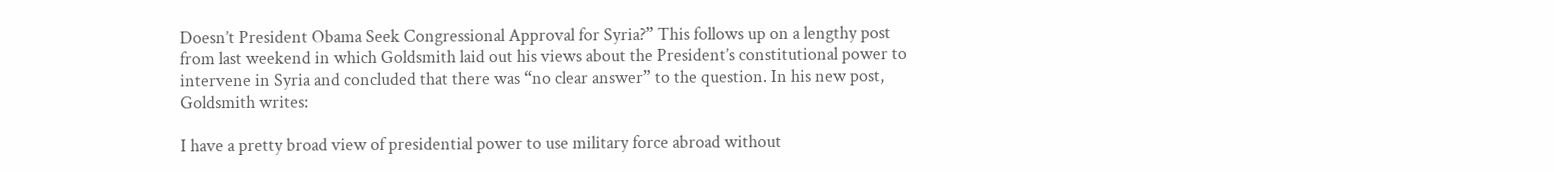Doesn’t President Obama Seek Congressional Approval for Syria?” This follows up on a lengthy post from last weekend in which Goldsmith laid out his views about the President’s constitutional power to intervene in Syria and concluded that there was “no clear answer” to the question. In his new post, Goldsmith writes:

I have a pretty broad view of presidential power to use military force abroad without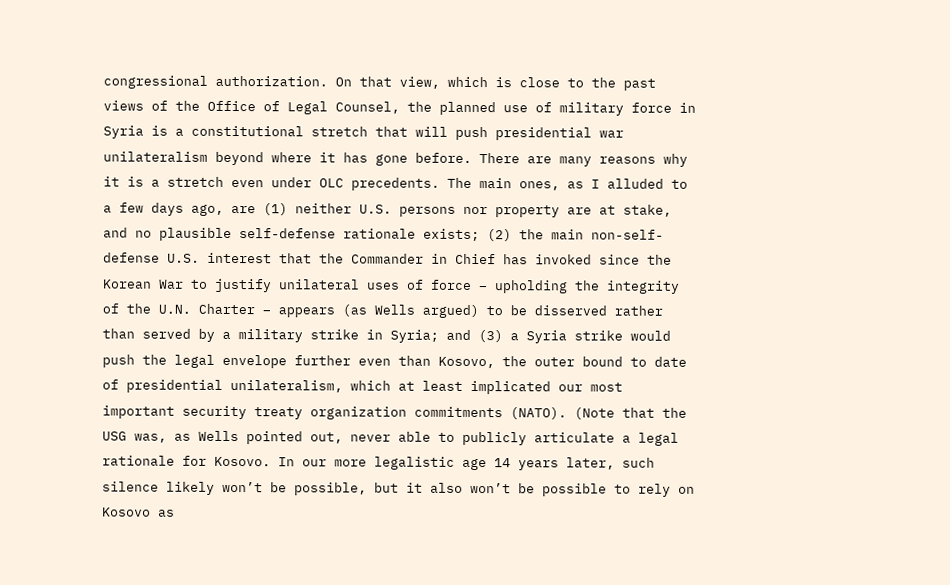congressional authorization. On that view, which is close to the past views of the Office of Legal Counsel, the planned use of military force in Syria is a constitutional stretch that will push presidential war unilateralism beyond where it has gone before. There are many reasons why it is a stretch even under OLC precedents. The main ones, as I alluded to a few days ago, are (1) neither U.S. persons nor property are at stake, and no plausible self-defense rationale exists; (2) the main non-self-defense U.S. interest that the Commander in Chief has invoked since the Korean War to justify unilateral uses of force – upholding the integrity of the U.N. Charter – appears (as Wells argued) to be disserved rather than served by a military strike in Syria; and (3) a Syria strike would push the legal envelope further even than Kosovo, the outer bound to date of presidential unilateralism, which at least implicated our most important security treaty organization commitments (NATO). (Note that the USG was, as Wells pointed out, never able to publicly articulate a legal rationale for Kosovo. In our more legalistic age 14 years later, such silence likely won’t be possible, but it also won’t be possible to rely on Kosovo as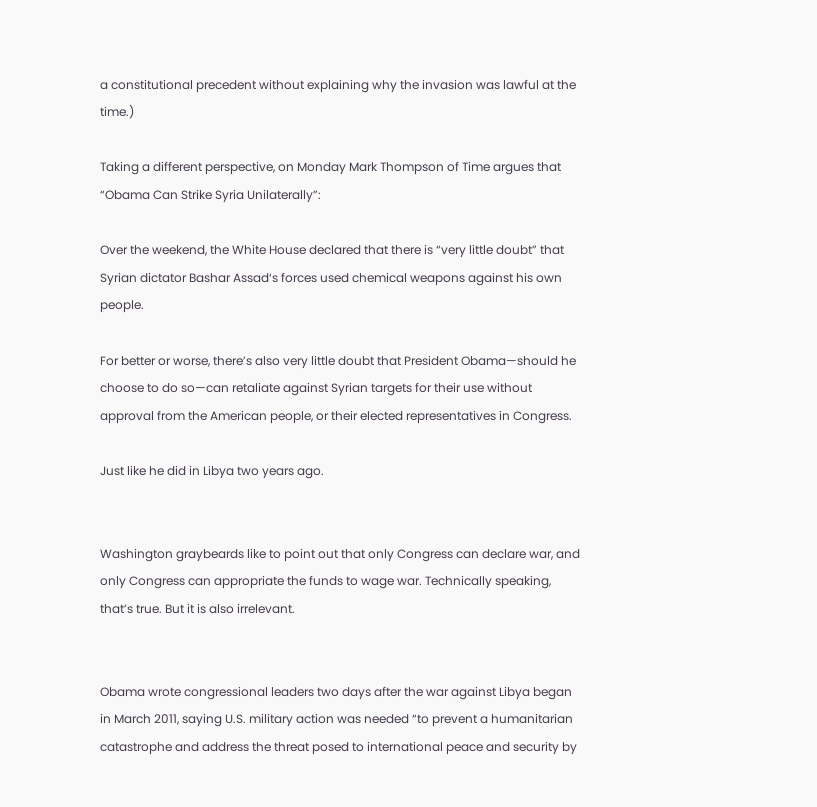a constitutional precedent without explaining why the invasion was lawful at the time.)

Taking a different perspective, on Monday Mark Thompson of Time argues that “Obama Can Strike Syria Unilaterally”:

Over the weekend, the White House declared that there is “very little doubt” that Syrian dictator Bashar Assad‘s forces used chemical weapons against his own people.

For better or worse, there’s also very little doubt that President Obama—should he choose to do so—can retaliate against Syrian targets for their use without approval from the American people, or their elected representatives in Congress.

Just like he did in Libya two years ago.


Washington graybeards like to point out that only Congress can declare war, and only Congress can appropriate the funds to wage war. Technically speaking, that’s true. But it is also irrelevant.


Obama wrote congressional leaders two days after the war against Libya began in March 2011, saying U.S. military action was needed “to prevent a humanitarian catastrophe and address the threat posed to international peace and security by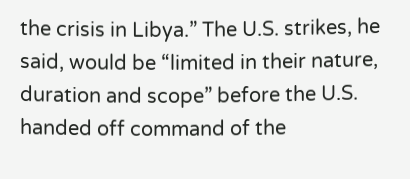the crisis in Libya.” The U.S. strikes, he said, would be “limited in their nature, duration and scope” before the U.S. handed off command of the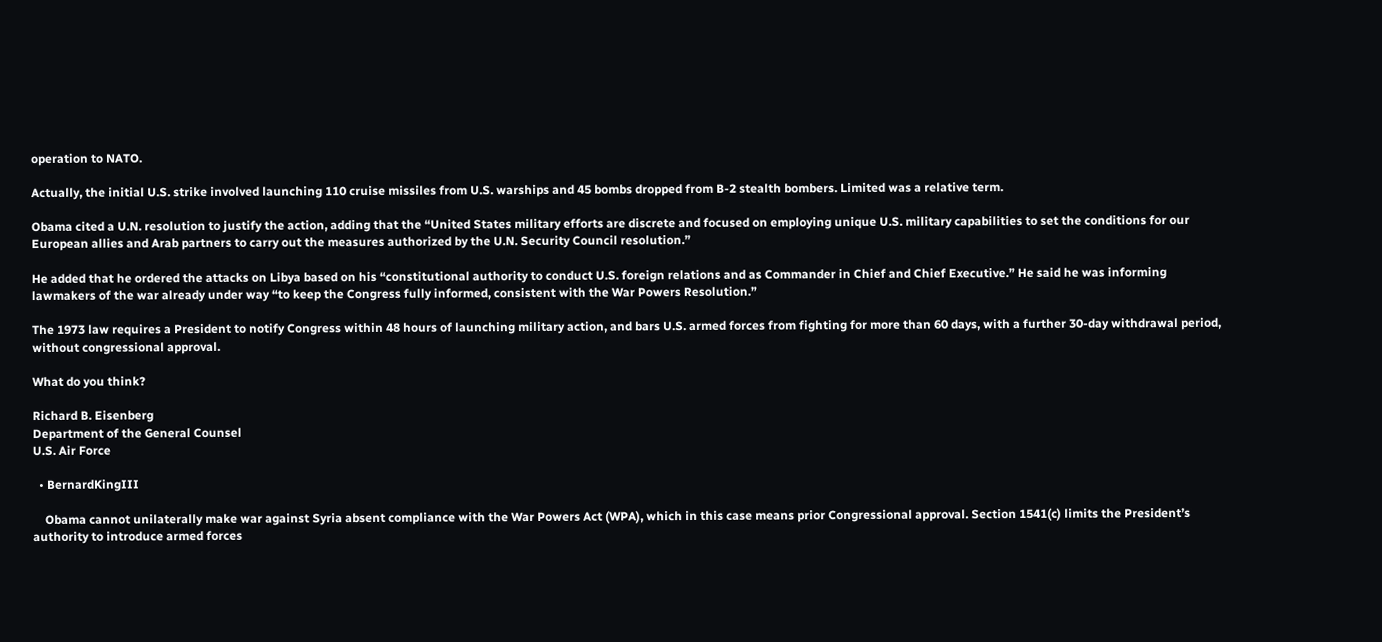operation to NATO.

Actually, the initial U.S. strike involved launching 110 cruise missiles from U.S. warships and 45 bombs dropped from B-2 stealth bombers. Limited was a relative term.

Obama cited a U.N. resolution to justify the action, adding that the “United States military efforts are discrete and focused on employing unique U.S. military capabilities to set the conditions for our European allies and Arab partners to carry out the measures authorized by the U.N. Security Council resolution.”

He added that he ordered the attacks on Libya based on his “constitutional authority to conduct U.S. foreign relations and as Commander in Chief and Chief Executive.” He said he was informing lawmakers of the war already under way “to keep the Congress fully informed, consistent with the War Powers Resolution.”

The 1973 law requires a President to notify Congress within 48 hours of launching military action, and bars U.S. armed forces from fighting for more than 60 days, with a further 30-day withdrawal period, without congressional approval.

What do you think?

Richard B. Eisenberg
Department of the General Counsel
U.S. Air Force

  • BernardKingIII

    Obama cannot unilaterally make war against Syria absent compliance with the War Powers Act (WPA), which in this case means prior Congressional approval. Section 1541(c) limits the President’s authority to introduce armed forces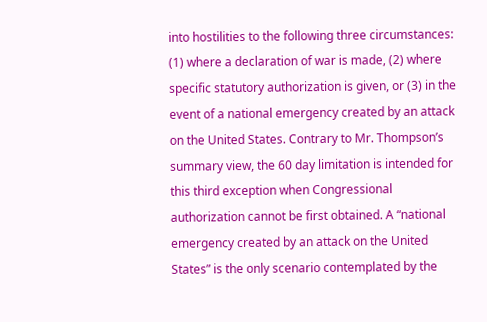into hostilities to the following three circumstances: (1) where a declaration of war is made, (2) where specific statutory authorization is given, or (3) in the event of a national emergency created by an attack on the United States. Contrary to Mr. Thompson’s summary view, the 60 day limitation is intended for this third exception when Congressional authorization cannot be first obtained. A “national emergency created by an attack on the United States” is the only scenario contemplated by the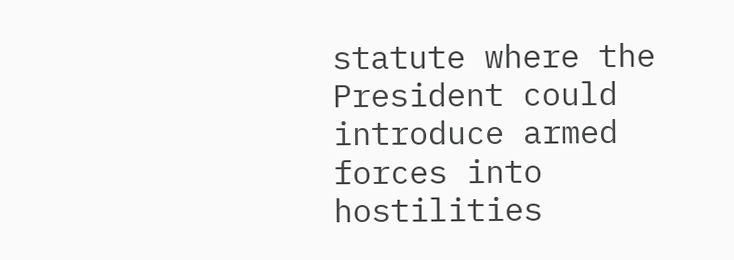statute where the President could introduce armed forces into hostilities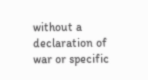without a declaration of war or specific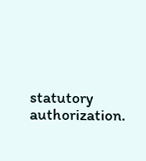statutory authorization.